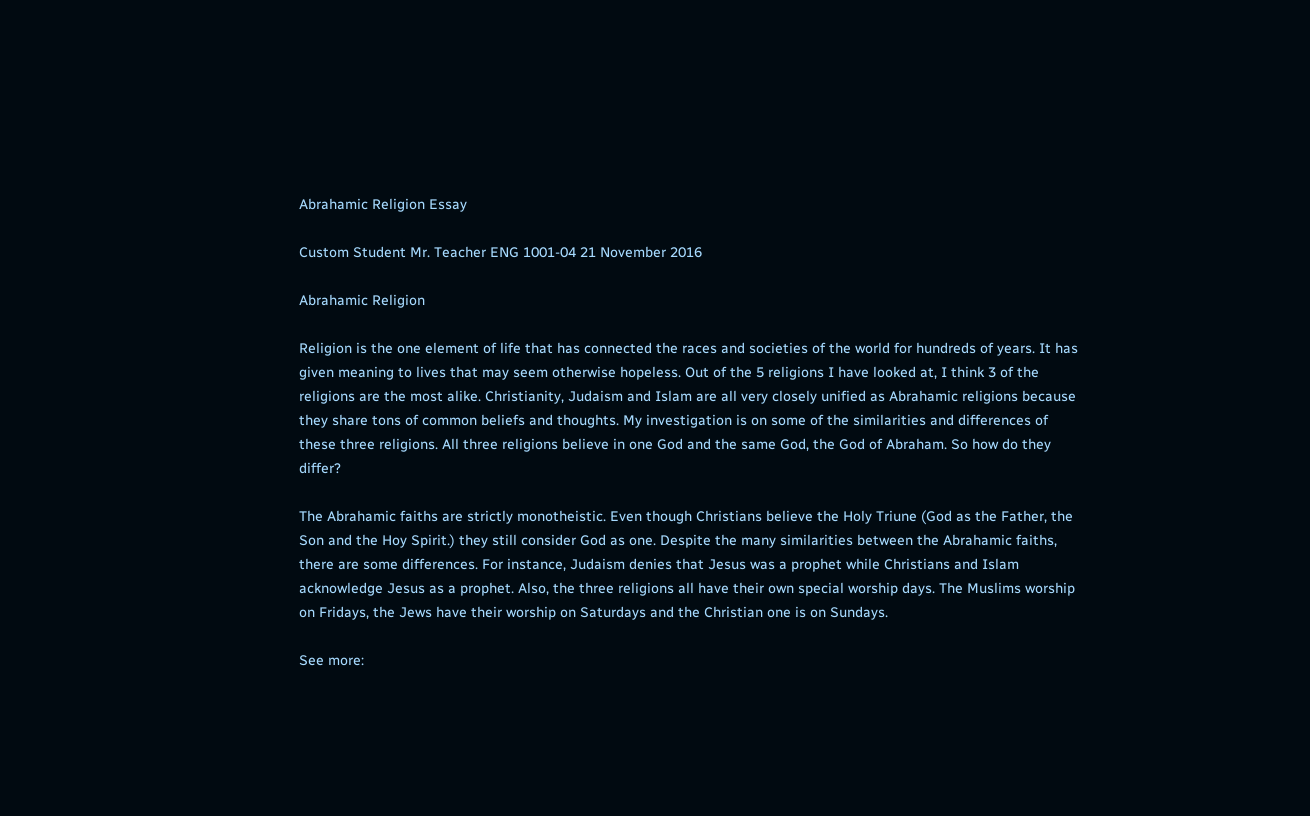Abrahamic Religion Essay

Custom Student Mr. Teacher ENG 1001-04 21 November 2016

Abrahamic Religion

Religion is the one element of life that has connected the races and societies of the world for hundreds of years. It has given meaning to lives that may seem otherwise hopeless. Out of the 5 religions I have looked at, I think 3 of the religions are the most alike. Christianity, Judaism and Islam are all very closely unified as Abrahamic religions because they share tons of common beliefs and thoughts. My investigation is on some of the similarities and differences of these three religions. All three religions believe in one God and the same God, the God of Abraham. So how do they differ?

The Abrahamic faiths are strictly monotheistic. Even though Christians believe the Holy Triune (God as the Father, the Son and the Hoy Spirit.) they still consider God as one. Despite the many similarities between the Abrahamic faiths, there are some differences. For instance, Judaism denies that Jesus was a prophet while Christians and Islam acknowledge Jesus as a prophet. Also, the three religions all have their own special worship days. The Muslims worship on Fridays, the Jews have their worship on Saturdays and the Christian one is on Sundays.

See more: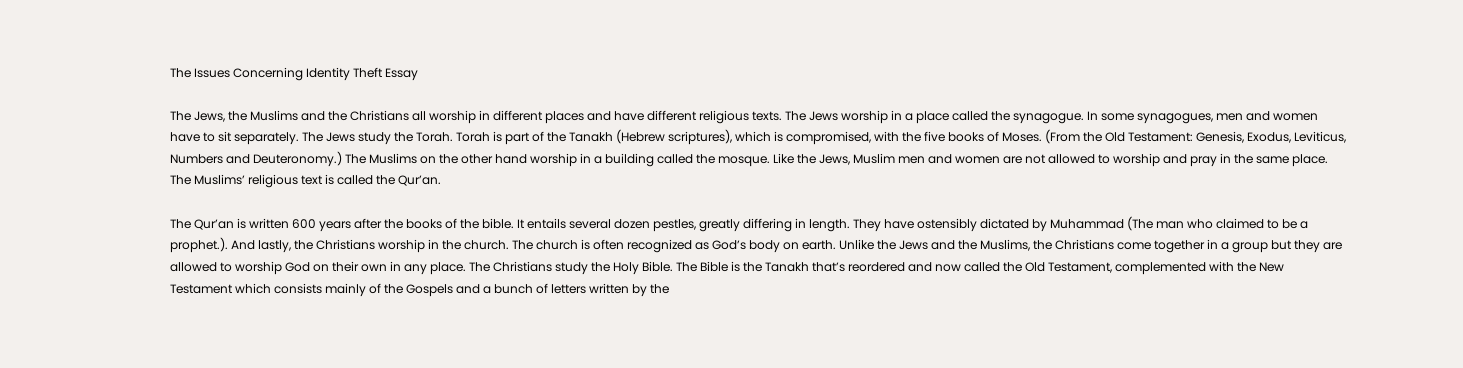The Issues Concerning Identity Theft Essay

The Jews, the Muslims and the Christians all worship in different places and have different religious texts. The Jews worship in a place called the synagogue. In some synagogues, men and women have to sit separately. The Jews study the Torah. Torah is part of the Tanakh (Hebrew scriptures), which is compromised, with the five books of Moses. (From the Old Testament: Genesis, Exodus, Leviticus, Numbers and Deuteronomy.) The Muslims on the other hand worship in a building called the mosque. Like the Jews, Muslim men and women are not allowed to worship and pray in the same place. The Muslims’ religious text is called the Qur’an.

The Qur’an is written 600 years after the books of the bible. It entails several dozen pestles, greatly differing in length. They have ostensibly dictated by Muhammad (The man who claimed to be a prophet.). And lastly, the Christians worship in the church. The church is often recognized as God’s body on earth. Unlike the Jews and the Muslims, the Christians come together in a group but they are allowed to worship God on their own in any place. The Christians study the Holy Bible. The Bible is the Tanakh that’s reordered and now called the Old Testament, complemented with the New Testament which consists mainly of the Gospels and a bunch of letters written by the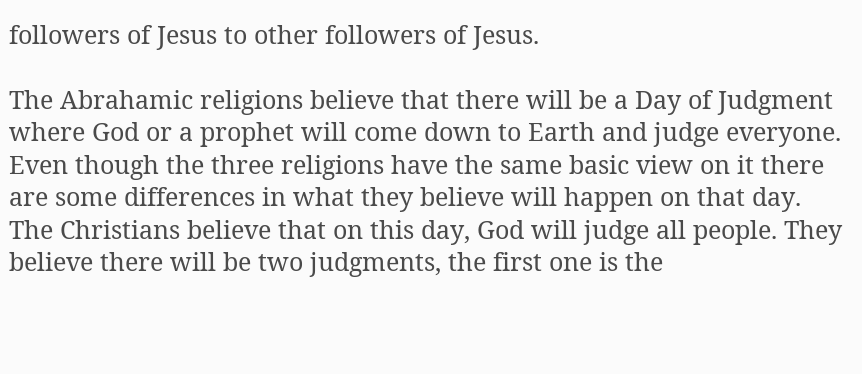followers of Jesus to other followers of Jesus.

The Abrahamic religions believe that there will be a Day of Judgment where God or a prophet will come down to Earth and judge everyone. Even though the three religions have the same basic view on it there are some differences in what they believe will happen on that day. The Christians believe that on this day, God will judge all people. They believe there will be two judgments, the first one is the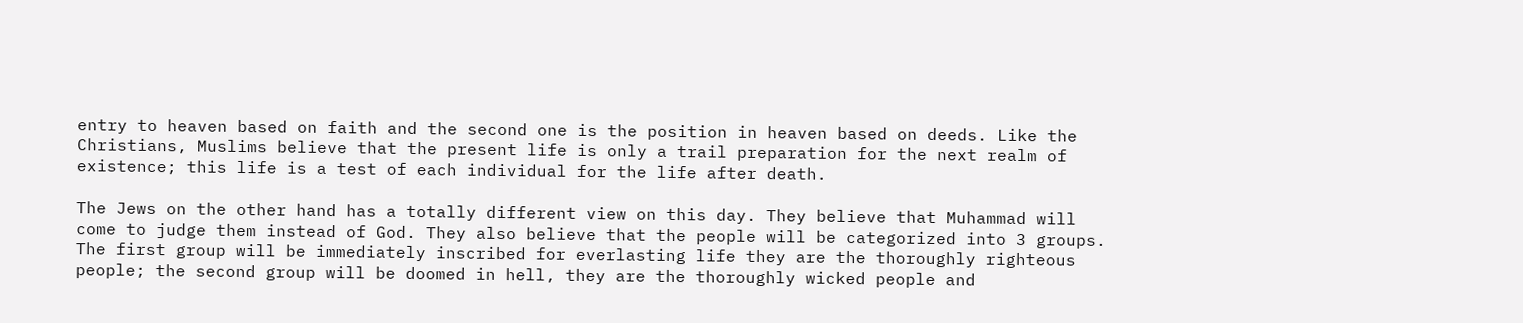entry to heaven based on faith and the second one is the position in heaven based on deeds. Like the Christians, Muslims believe that the present life is only a trail preparation for the next realm of existence; this life is a test of each individual for the life after death.

The Jews on the other hand has a totally different view on this day. They believe that Muhammad will come to judge them instead of God. They also believe that the people will be categorized into 3 groups. The first group will be immediately inscribed for everlasting life they are the thoroughly righteous people; the second group will be doomed in hell, they are the thoroughly wicked people and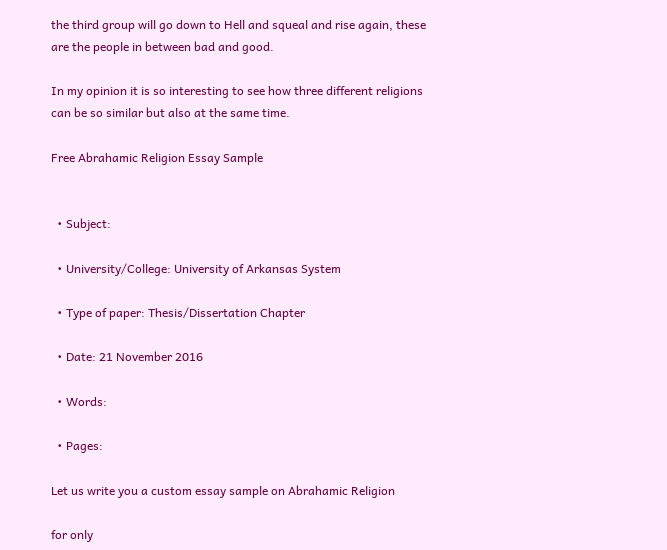the third group will go down to Hell and squeal and rise again, these are the people in between bad and good.

In my opinion it is so interesting to see how three different religions can be so similar but also at the same time.

Free Abrahamic Religion Essay Sample


  • Subject:

  • University/College: University of Arkansas System

  • Type of paper: Thesis/Dissertation Chapter

  • Date: 21 November 2016

  • Words:

  • Pages:

Let us write you a custom essay sample on Abrahamic Religion

for only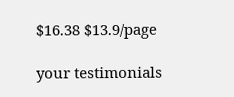$16.38 $13.9/page

your testimonials